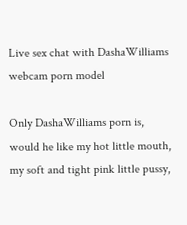Live sex chat with DashaWilliams webcam porn model

Only DashaWilliams porn is, would he like my hot little mouth, my soft and tight pink little pussy,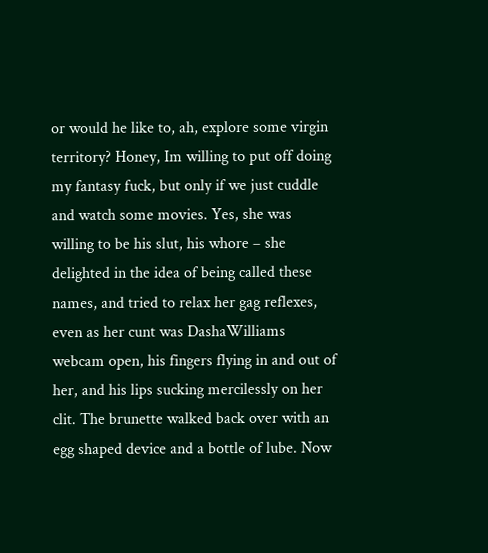or would he like to, ah, explore some virgin territory? Honey, Im willing to put off doing my fantasy fuck, but only if we just cuddle and watch some movies. Yes, she was willing to be his slut, his whore – she delighted in the idea of being called these names, and tried to relax her gag reflexes, even as her cunt was DashaWilliams webcam open, his fingers flying in and out of her, and his lips sucking mercilessly on her clit. The brunette walked back over with an egg shaped device and a bottle of lube. Now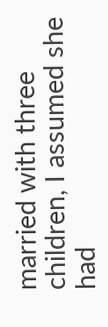married with three children, I assumed she had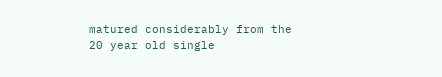matured considerably from the 20 year old single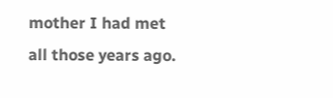mother I had met all those years ago.